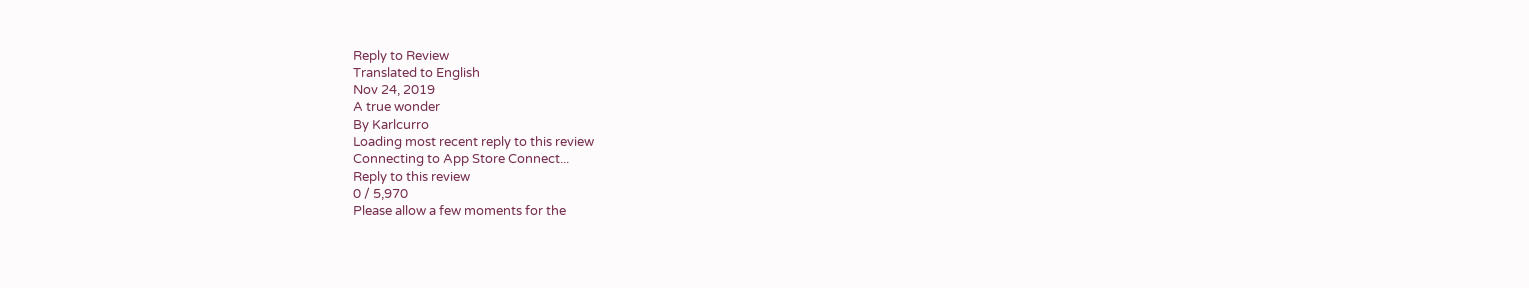Reply to Review
Translated to English
Nov 24, 2019
A true wonder
By Karlcurro
Loading most recent reply to this review
Connecting to App Store Connect...
Reply to this review
0 / 5,970
Please allow a few moments for the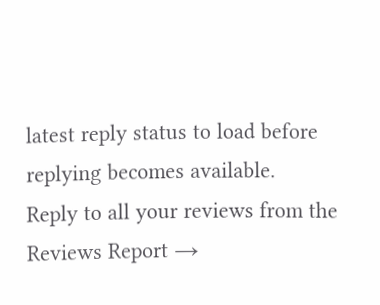latest reply status to load before replying becomes available.
Reply to all your reviews from the Reviews Report →